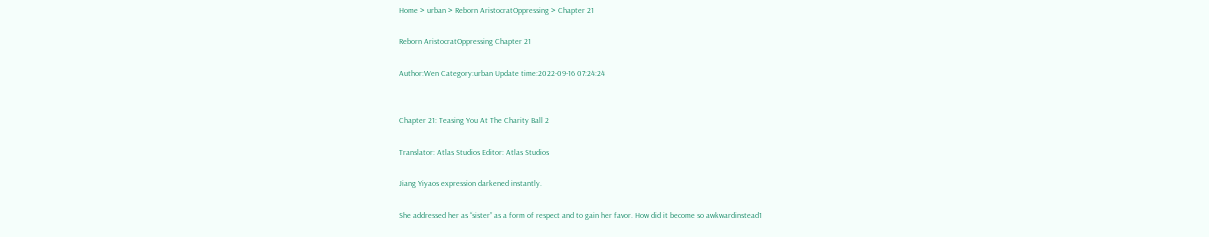Home > urban > Reborn AristocratOppressing > Chapter 21

Reborn AristocratOppressing Chapter 21

Author:Wen Category:urban Update time:2022-09-16 07:24:24


Chapter 21: Teasing You At The Charity Ball 2

Translator: Atlas Studios Editor: Atlas Studios

Jiang Yiyaos expression darkened instantly.

She addressed her as “sister” as a form of respect and to gain her favor. How did it become so awkwardinstead1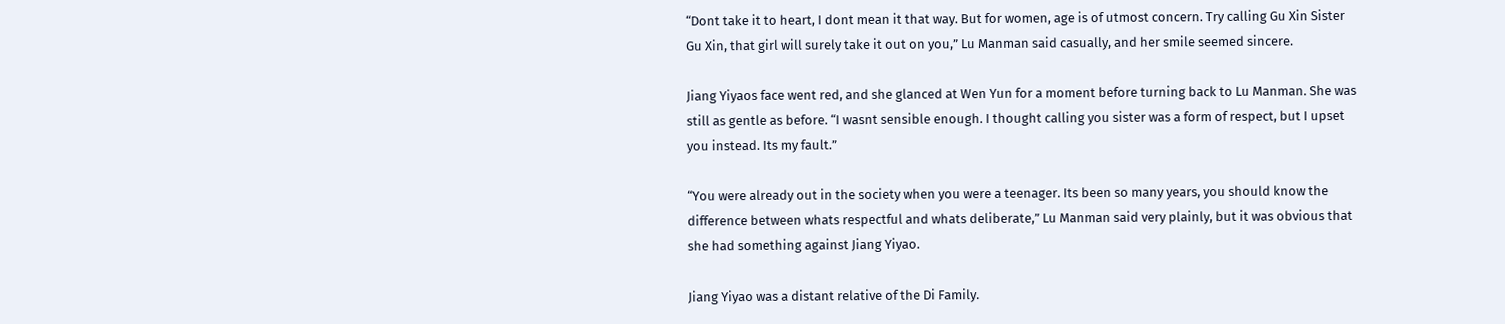“Dont take it to heart, I dont mean it that way. But for women, age is of utmost concern. Try calling Gu Xin Sister Gu Xin, that girl will surely take it out on you,” Lu Manman said casually, and her smile seemed sincere.

Jiang Yiyaos face went red, and she glanced at Wen Yun for a moment before turning back to Lu Manman. She was still as gentle as before. “I wasnt sensible enough. I thought calling you sister was a form of respect, but I upset you instead. Its my fault.”

“You were already out in the society when you were a teenager. Its been so many years, you should know the difference between whats respectful and whats deliberate,” Lu Manman said very plainly, but it was obvious that she had something against Jiang Yiyao.

Jiang Yiyao was a distant relative of the Di Family.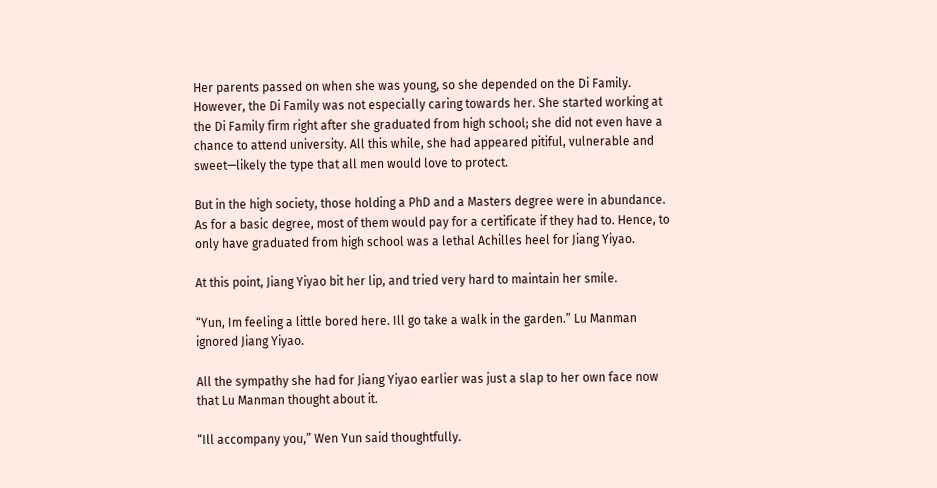Her parents passed on when she was young, so she depended on the Di Family. However, the Di Family was not especially caring towards her. She started working at the Di Family firm right after she graduated from high school; she did not even have a chance to attend university. All this while, she had appeared pitiful, vulnerable and sweet—likely the type that all men would love to protect.

But in the high society, those holding a PhD and a Masters degree were in abundance. As for a basic degree, most of them would pay for a certificate if they had to. Hence, to only have graduated from high school was a lethal Achilles heel for Jiang Yiyao.

At this point, Jiang Yiyao bit her lip, and tried very hard to maintain her smile.

“Yun, Im feeling a little bored here. Ill go take a walk in the garden.” Lu Manman ignored Jiang Yiyao.

All the sympathy she had for Jiang Yiyao earlier was just a slap to her own face now that Lu Manman thought about it.

“Ill accompany you,” Wen Yun said thoughtfully.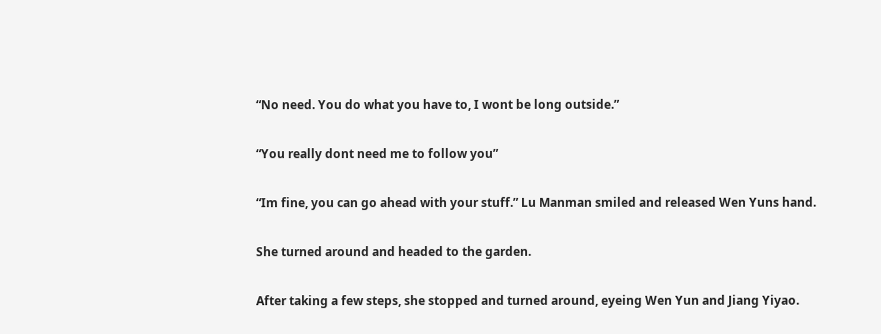“No need. You do what you have to, I wont be long outside.”

“You really dont need me to follow you”

“Im fine, you can go ahead with your stuff.” Lu Manman smiled and released Wen Yuns hand.

She turned around and headed to the garden.

After taking a few steps, she stopped and turned around, eyeing Wen Yun and Jiang Yiyao.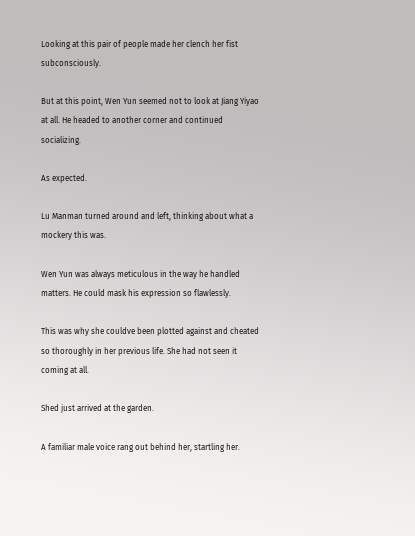Looking at this pair of people made her clench her fist subconsciously.

But at this point, Wen Yun seemed not to look at Jiang Yiyao at all. He headed to another corner and continued socializing.

As expected.

Lu Manman turned around and left, thinking about what a mockery this was.

Wen Yun was always meticulous in the way he handled matters. He could mask his expression so flawlessly.

This was why she couldve been plotted against and cheated so thoroughly in her previous life. She had not seen it coming at all.

Shed just arrived at the garden.

A familiar male voice rang out behind her, startling her.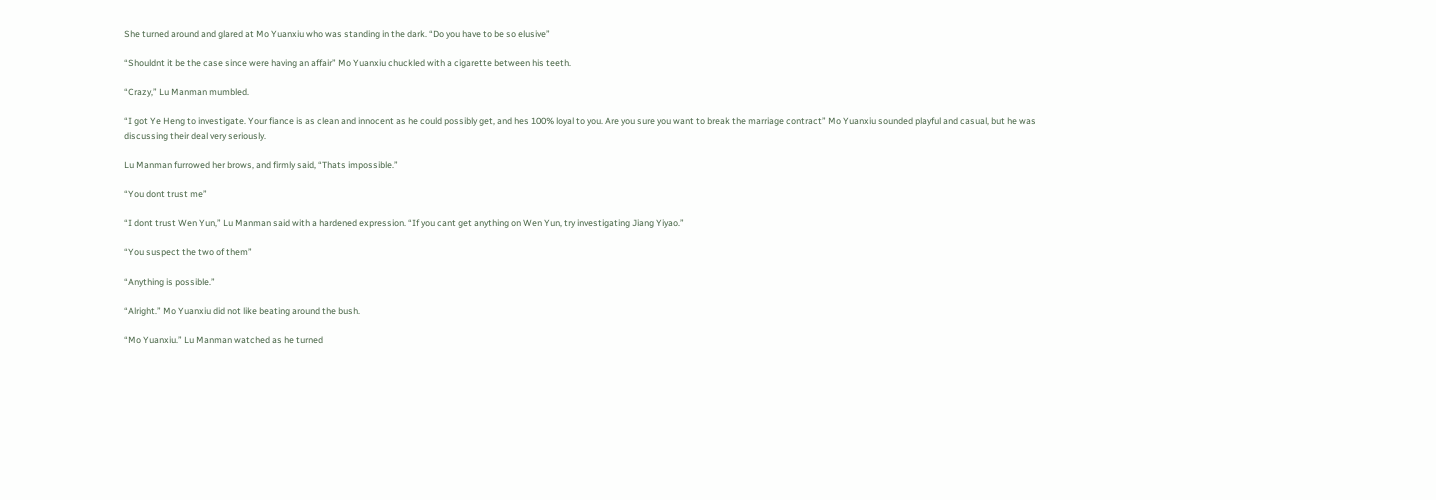She turned around and glared at Mo Yuanxiu who was standing in the dark. “Do you have to be so elusive”

“Shouldnt it be the case since were having an affair” Mo Yuanxiu chuckled with a cigarette between his teeth.

“Crazy,” Lu Manman mumbled.

“I got Ye Heng to investigate. Your fiance is as clean and innocent as he could possibly get, and hes 100% loyal to you. Are you sure you want to break the marriage contract” Mo Yuanxiu sounded playful and casual, but he was discussing their deal very seriously.

Lu Manman furrowed her brows, and firmly said, “Thats impossible.”

“You dont trust me”

“I dont trust Wen Yun,” Lu Manman said with a hardened expression. “If you cant get anything on Wen Yun, try investigating Jiang Yiyao.”

“You suspect the two of them”

“Anything is possible.”

“Alright.” Mo Yuanxiu did not like beating around the bush.

“Mo Yuanxiu.” Lu Manman watched as he turned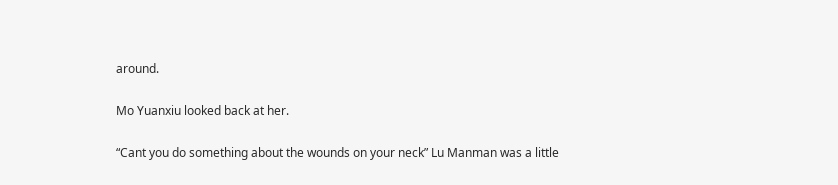around.

Mo Yuanxiu looked back at her.

“Cant you do something about the wounds on your neck” Lu Manman was a little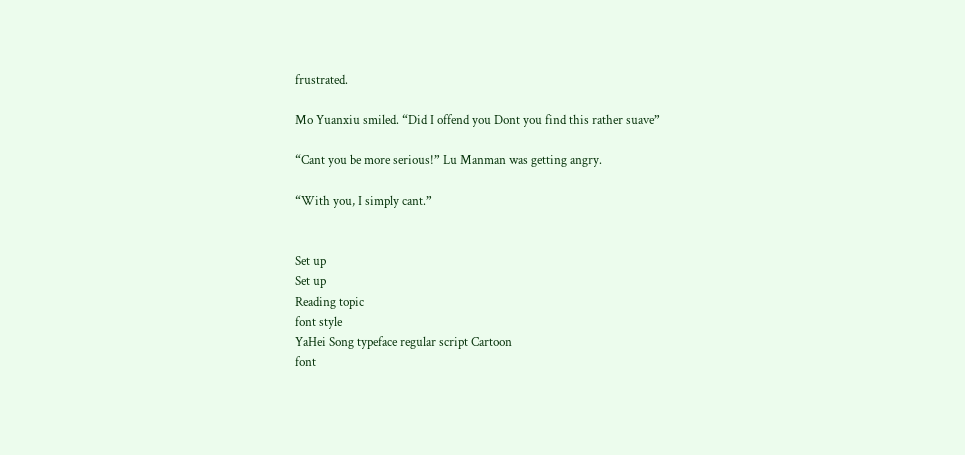frustrated.

Mo Yuanxiu smiled. “Did I offend you Dont you find this rather suave”

“Cant you be more serious!” Lu Manman was getting angry.

“With you, I simply cant.”


Set up
Set up
Reading topic
font style
YaHei Song typeface regular script Cartoon
font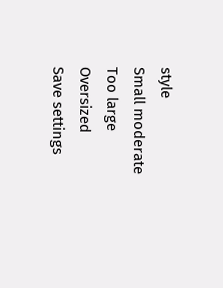style
Small moderate Too large Oversized
Save settings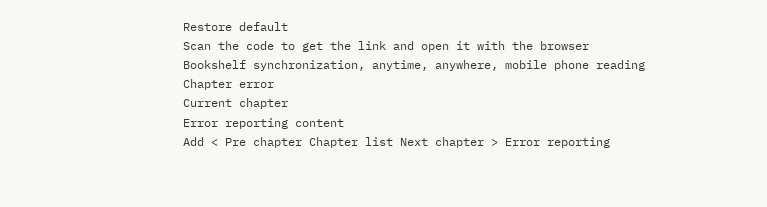Restore default
Scan the code to get the link and open it with the browser
Bookshelf synchronization, anytime, anywhere, mobile phone reading
Chapter error
Current chapter
Error reporting content
Add < Pre chapter Chapter list Next chapter > Error reporting